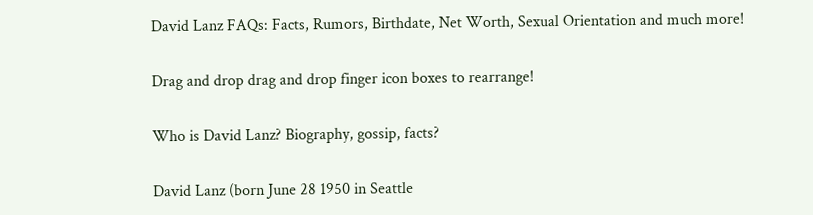David Lanz FAQs: Facts, Rumors, Birthdate, Net Worth, Sexual Orientation and much more!

Drag and drop drag and drop finger icon boxes to rearrange!

Who is David Lanz? Biography, gossip, facts?

David Lanz (born June 28 1950 in Seattle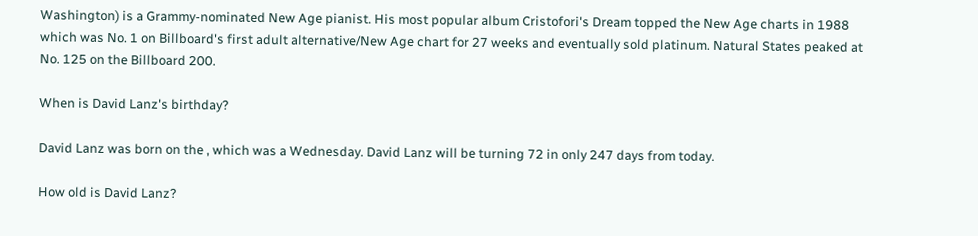Washington) is a Grammy-nominated New Age pianist. His most popular album Cristofori's Dream topped the New Age charts in 1988 which was No. 1 on Billboard's first adult alternative/New Age chart for 27 weeks and eventually sold platinum. Natural States peaked at No. 125 on the Billboard 200.

When is David Lanz's birthday?

David Lanz was born on the , which was a Wednesday. David Lanz will be turning 72 in only 247 days from today.

How old is David Lanz?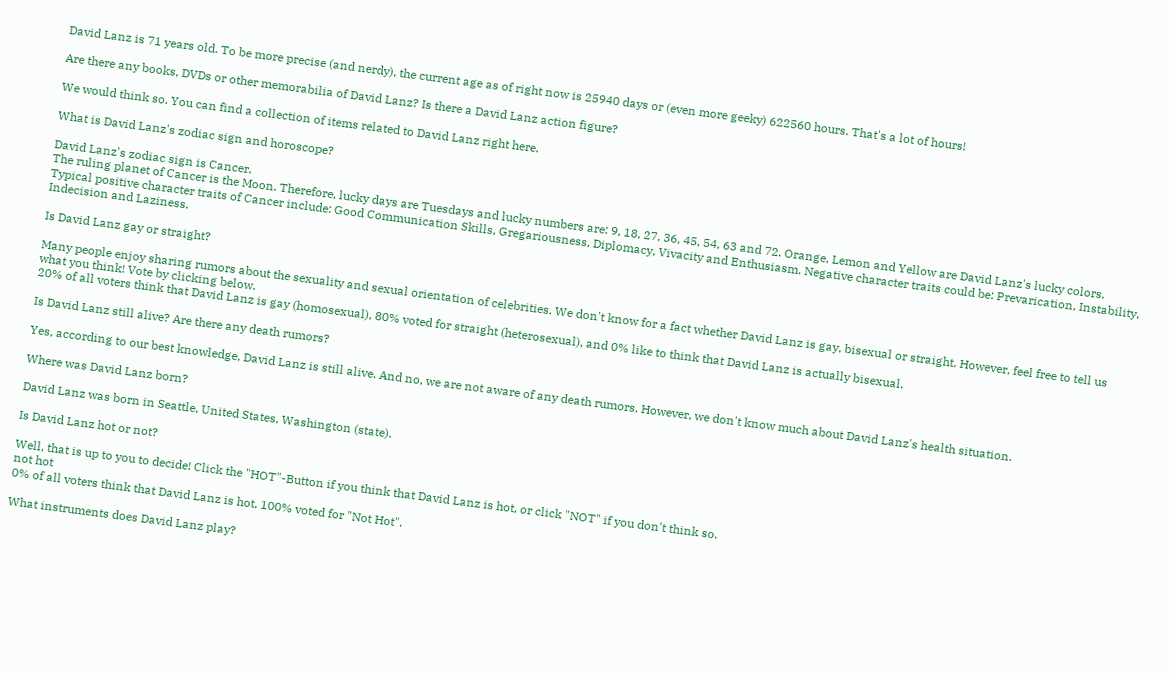David Lanz is 71 years old. To be more precise (and nerdy), the current age as of right now is 25940 days or (even more geeky) 622560 hours. That's a lot of hours!

Are there any books, DVDs or other memorabilia of David Lanz? Is there a David Lanz action figure?

We would think so. You can find a collection of items related to David Lanz right here.

What is David Lanz's zodiac sign and horoscope?

David Lanz's zodiac sign is Cancer.
The ruling planet of Cancer is the Moon. Therefore, lucky days are Tuesdays and lucky numbers are: 9, 18, 27, 36, 45, 54, 63 and 72. Orange, Lemon and Yellow are David Lanz's lucky colors. Typical positive character traits of Cancer include: Good Communication Skills, Gregariousness, Diplomacy, Vivacity and Enthusiasm. Negative character traits could be: Prevarication, Instability, Indecision and Laziness.

Is David Lanz gay or straight?

Many people enjoy sharing rumors about the sexuality and sexual orientation of celebrities. We don't know for a fact whether David Lanz is gay, bisexual or straight. However, feel free to tell us what you think! Vote by clicking below.
20% of all voters think that David Lanz is gay (homosexual), 80% voted for straight (heterosexual), and 0% like to think that David Lanz is actually bisexual.

Is David Lanz still alive? Are there any death rumors?

Yes, according to our best knowledge, David Lanz is still alive. And no, we are not aware of any death rumors. However, we don't know much about David Lanz's health situation.

Where was David Lanz born?

David Lanz was born in Seattle, United States, Washington (state).

Is David Lanz hot or not?

Well, that is up to you to decide! Click the "HOT"-Button if you think that David Lanz is hot, or click "NOT" if you don't think so.
not hot
0% of all voters think that David Lanz is hot, 100% voted for "Not Hot".

What instruments does David Lanz play?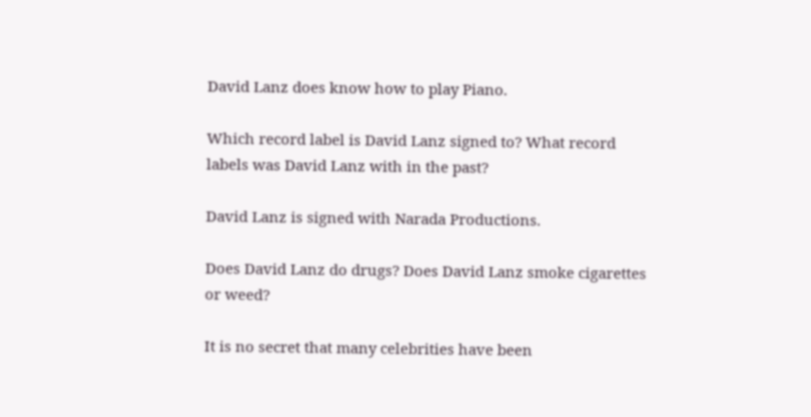David Lanz does know how to play Piano.

Which record label is David Lanz signed to? What record labels was David Lanz with in the past?

David Lanz is signed with Narada Productions.

Does David Lanz do drugs? Does David Lanz smoke cigarettes or weed?

It is no secret that many celebrities have been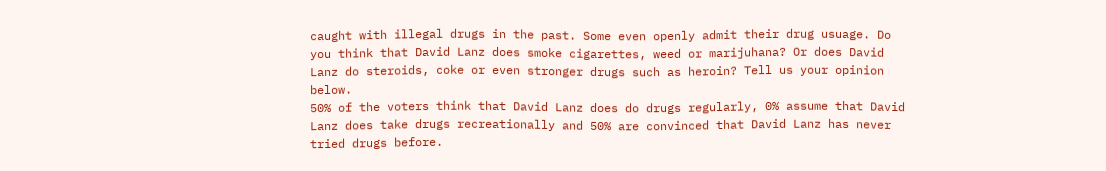caught with illegal drugs in the past. Some even openly admit their drug usuage. Do you think that David Lanz does smoke cigarettes, weed or marijuhana? Or does David Lanz do steroids, coke or even stronger drugs such as heroin? Tell us your opinion below.
50% of the voters think that David Lanz does do drugs regularly, 0% assume that David Lanz does take drugs recreationally and 50% are convinced that David Lanz has never tried drugs before.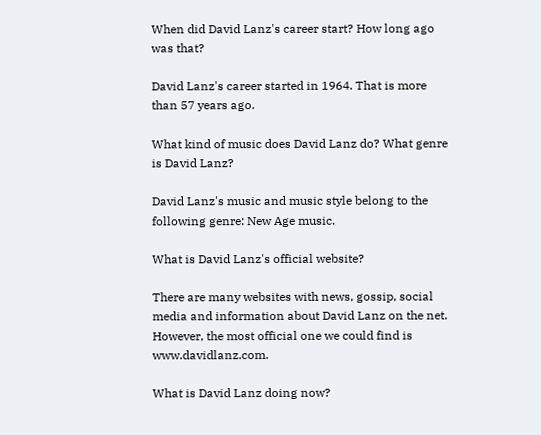When did David Lanz's career start? How long ago was that?

David Lanz's career started in 1964. That is more than 57 years ago.

What kind of music does David Lanz do? What genre is David Lanz?

David Lanz's music and music style belong to the following genre: New Age music.

What is David Lanz's official website?

There are many websites with news, gossip, social media and information about David Lanz on the net. However, the most official one we could find is www.davidlanz.com.

What is David Lanz doing now?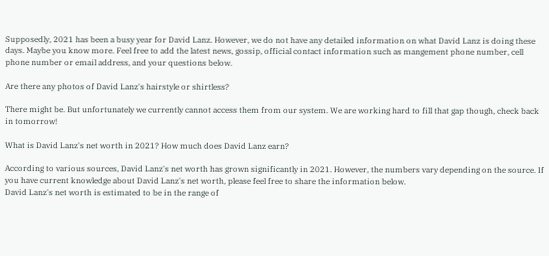Supposedly, 2021 has been a busy year for David Lanz. However, we do not have any detailed information on what David Lanz is doing these days. Maybe you know more. Feel free to add the latest news, gossip, official contact information such as mangement phone number, cell phone number or email address, and your questions below.

Are there any photos of David Lanz's hairstyle or shirtless?

There might be. But unfortunately we currently cannot access them from our system. We are working hard to fill that gap though, check back in tomorrow!

What is David Lanz's net worth in 2021? How much does David Lanz earn?

According to various sources, David Lanz's net worth has grown significantly in 2021. However, the numbers vary depending on the source. If you have current knowledge about David Lanz's net worth, please feel free to share the information below.
David Lanz's net worth is estimated to be in the range of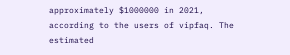approximately $1000000 in 2021, according to the users of vipfaq. The estimated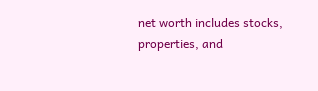net worth includes stocks, properties, and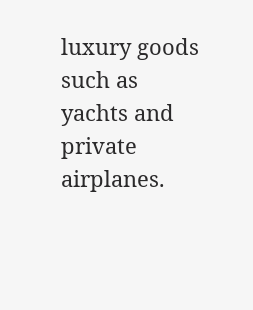luxury goods such as yachts and private airplanes.